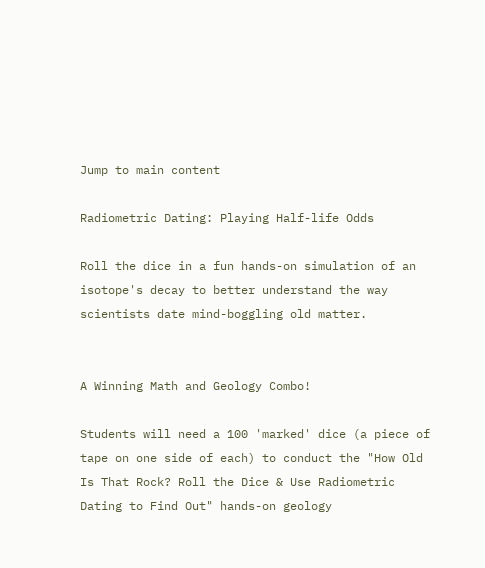Jump to main content

Radiometric Dating: Playing Half-life Odds

Roll the dice in a fun hands-on simulation of an isotope's decay to better understand the way scientists date mind-boggling old matter.


A Winning Math and Geology Combo!

Students will need a 100 'marked' dice (a piece of tape on one side of each) to conduct the "How Old Is That Rock? Roll the Dice & Use Radiometric Dating to Find Out" hands-on geology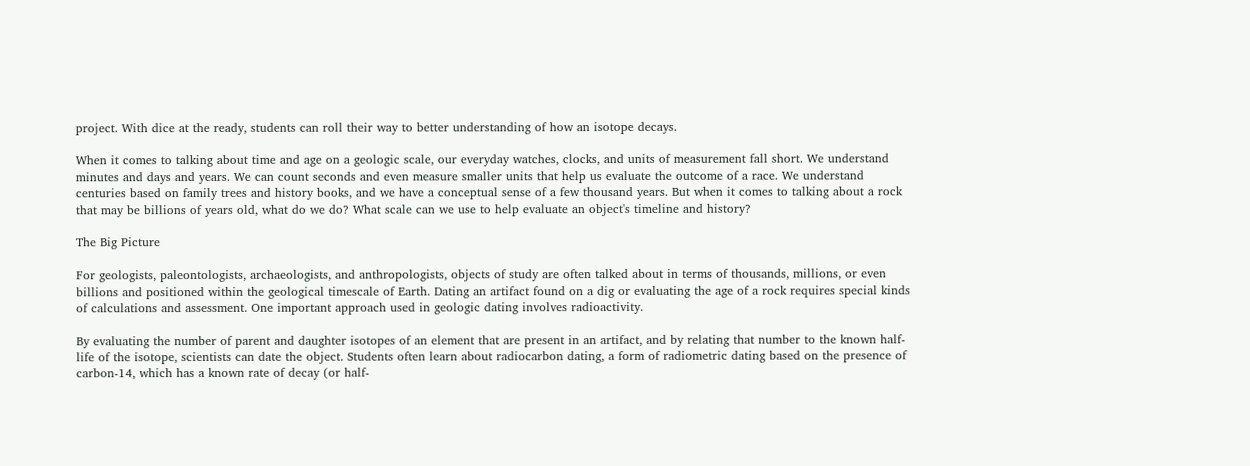project. With dice at the ready, students can roll their way to better understanding of how an isotope decays.

When it comes to talking about time and age on a geologic scale, our everyday watches, clocks, and units of measurement fall short. We understand minutes and days and years. We can count seconds and even measure smaller units that help us evaluate the outcome of a race. We understand centuries based on family trees and history books, and we have a conceptual sense of a few thousand years. But when it comes to talking about a rock that may be billions of years old, what do we do? What scale can we use to help evaluate an object's timeline and history?

The Big Picture

For geologists, paleontologists, archaeologists, and anthropologists, objects of study are often talked about in terms of thousands, millions, or even billions and positioned within the geological timescale of Earth. Dating an artifact found on a dig or evaluating the age of a rock requires special kinds of calculations and assessment. One important approach used in geologic dating involves radioactivity.

By evaluating the number of parent and daughter isotopes of an element that are present in an artifact, and by relating that number to the known half-life of the isotope, scientists can date the object. Students often learn about radiocarbon dating, a form of radiometric dating based on the presence of carbon-14, which has a known rate of decay (or half-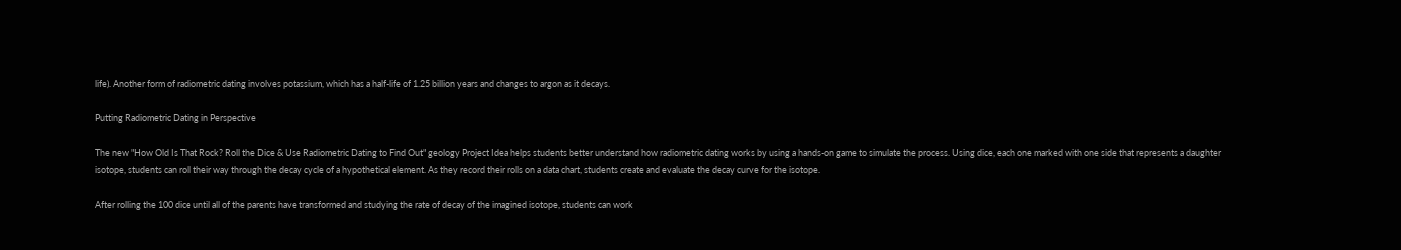life). Another form of radiometric dating involves potassium, which has a half-life of 1.25 billion years and changes to argon as it decays.

Putting Radiometric Dating in Perspective

The new "How Old Is That Rock? Roll the Dice & Use Radiometric Dating to Find Out" geology Project Idea helps students better understand how radiometric dating works by using a hands-on game to simulate the process. Using dice, each one marked with one side that represents a daughter isotope, students can roll their way through the decay cycle of a hypothetical element. As they record their rolls on a data chart, students create and evaluate the decay curve for the isotope.

After rolling the 100 dice until all of the parents have transformed and studying the rate of decay of the imagined isotope, students can work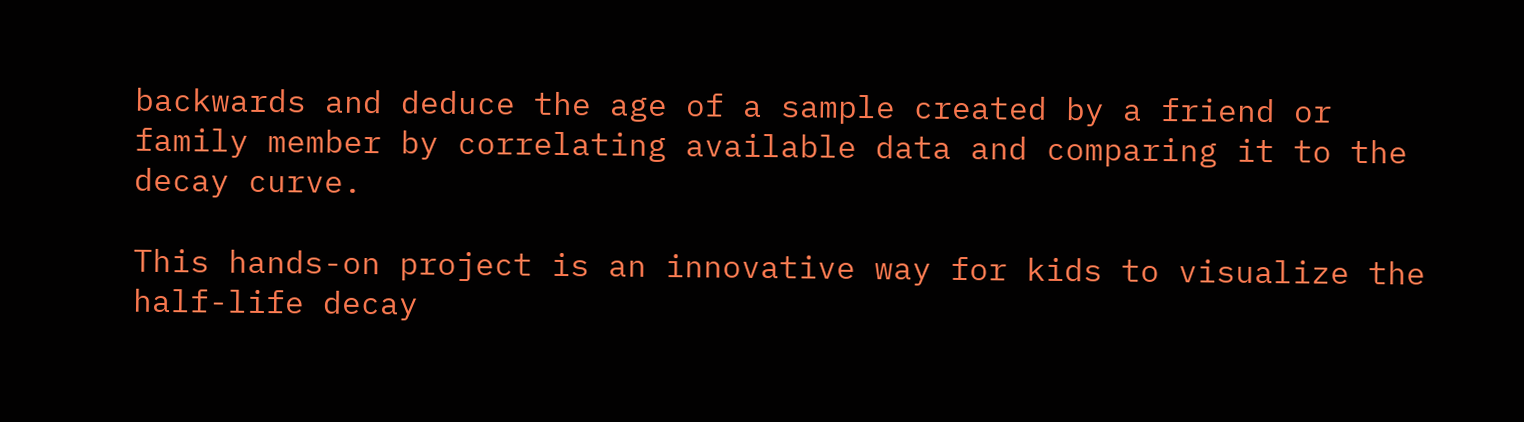backwards and deduce the age of a sample created by a friend or family member by correlating available data and comparing it to the decay curve.

This hands-on project is an innovative way for kids to visualize the half-life decay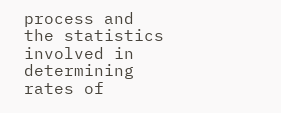process and the statistics involved in determining rates of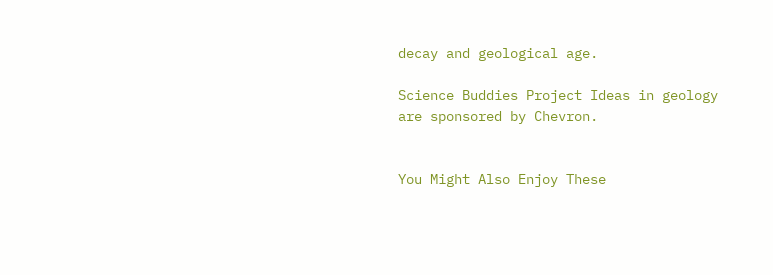decay and geological age.

Science Buddies Project Ideas in geology are sponsored by Chevron.


You Might Also Enjoy These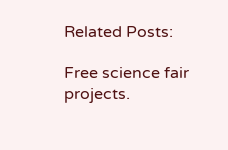Related Posts:

Free science fair projects.